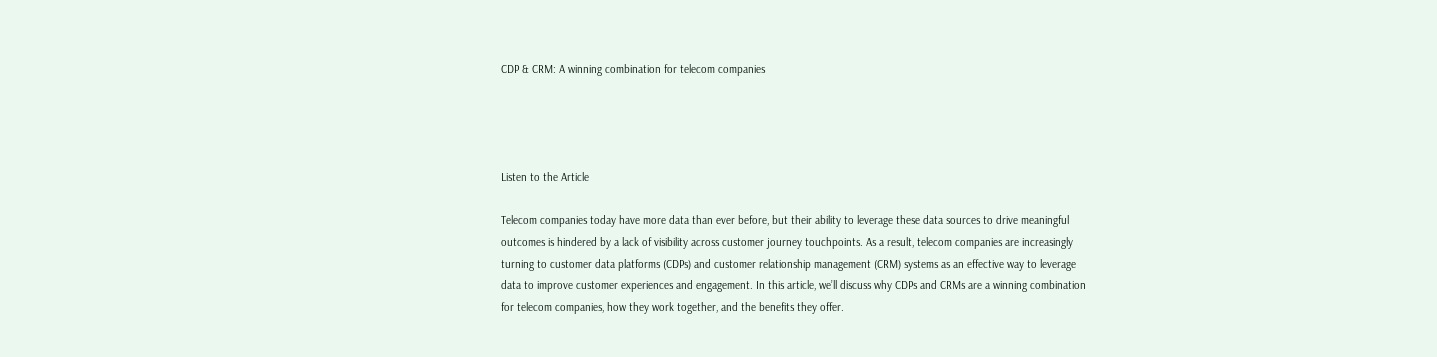CDP & CRM: A winning combination for telecom companies




Listen to the Article

Telecom companies today have more data than ever before, but their ability to leverage these data sources to drive meaningful outcomes is hindered by a lack of visibility across customer journey touchpoints. As a result, telecom companies are increasingly turning to customer data platforms (CDPs) and customer relationship management (CRM) systems as an effective way to leverage data to improve customer experiences and engagement. In this article, we’ll discuss why CDPs and CRMs are a winning combination for telecom companies, how they work together, and the benefits they offer.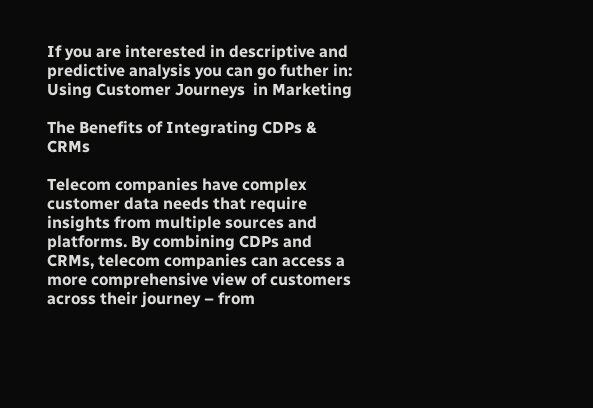If you are interested in descriptive and predictive analysis you can go futher in: Using Customer Journeys  in Marketing

The Benefits of Integrating CDPs & CRMs

Telecom companies have complex customer data needs that require insights from multiple sources and platforms. By combining CDPs and CRMs, telecom companies can access a more comprehensive view of customers across their journey – from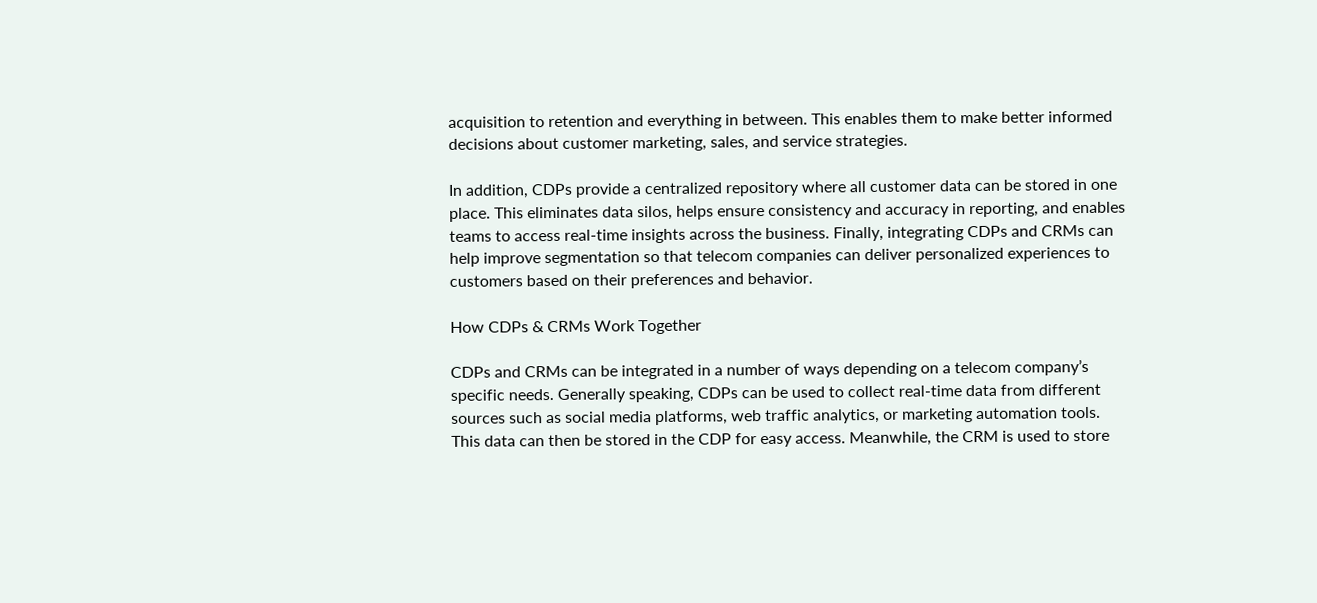acquisition to retention and everything in between. This enables them to make better informed decisions about customer marketing, sales, and service strategies.

In addition, CDPs provide a centralized repository where all customer data can be stored in one place. This eliminates data silos, helps ensure consistency and accuracy in reporting, and enables teams to access real-time insights across the business. Finally, integrating CDPs and CRMs can help improve segmentation so that telecom companies can deliver personalized experiences to customers based on their preferences and behavior.

How CDPs & CRMs Work Together

CDPs and CRMs can be integrated in a number of ways depending on a telecom company’s specific needs. Generally speaking, CDPs can be used to collect real-time data from different sources such as social media platforms, web traffic analytics, or marketing automation tools. This data can then be stored in the CDP for easy access. Meanwhile, the CRM is used to store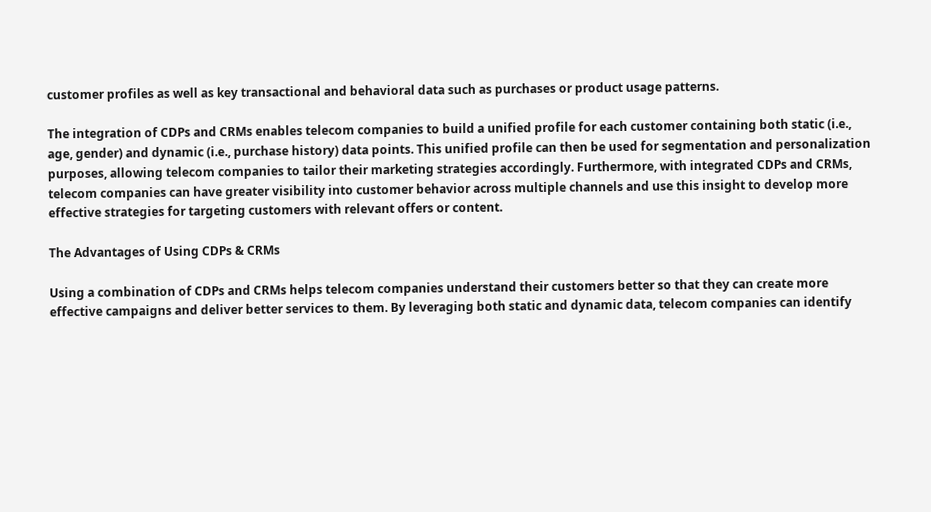customer profiles as well as key transactional and behavioral data such as purchases or product usage patterns.

The integration of CDPs and CRMs enables telecom companies to build a unified profile for each customer containing both static (i.e., age, gender) and dynamic (i.e., purchase history) data points. This unified profile can then be used for segmentation and personalization purposes, allowing telecom companies to tailor their marketing strategies accordingly. Furthermore, with integrated CDPs and CRMs, telecom companies can have greater visibility into customer behavior across multiple channels and use this insight to develop more effective strategies for targeting customers with relevant offers or content.

The Advantages of Using CDPs & CRMs

Using a combination of CDPs and CRMs helps telecom companies understand their customers better so that they can create more effective campaigns and deliver better services to them. By leveraging both static and dynamic data, telecom companies can identify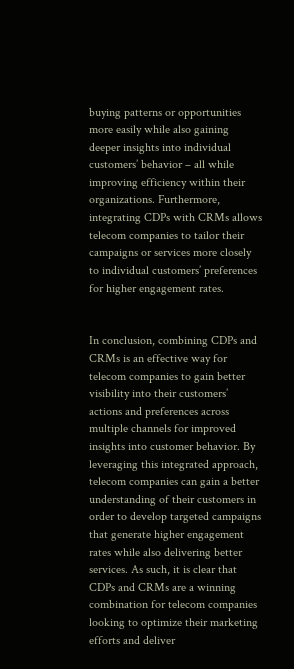buying patterns or opportunities more easily while also gaining deeper insights into individual customers’ behavior – all while improving efficiency within their organizations. Furthermore, integrating CDPs with CRMs allows telecom companies to tailor their campaigns or services more closely to individual customers’ preferences for higher engagement rates.


In conclusion, combining CDPs and CRMs is an effective way for telecom companies to gain better visibility into their customers’ actions and preferences across multiple channels for improved insights into customer behavior. By leveraging this integrated approach, telecom companies can gain a better understanding of their customers in order to develop targeted campaigns that generate higher engagement rates while also delivering better services. As such, it is clear that CDPs and CRMs are a winning combination for telecom companies looking to optimize their marketing efforts and deliver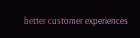better customer experiences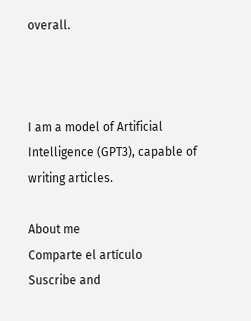overall.



I am a model of Artificial Intelligence (GPT3), capable of writing articles.

About me
Comparte el artículo
Suscribe and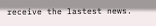receive the lastest news.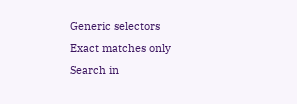Generic selectors
Exact matches only
Search in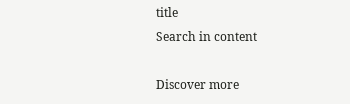title
Search in content

Discover more